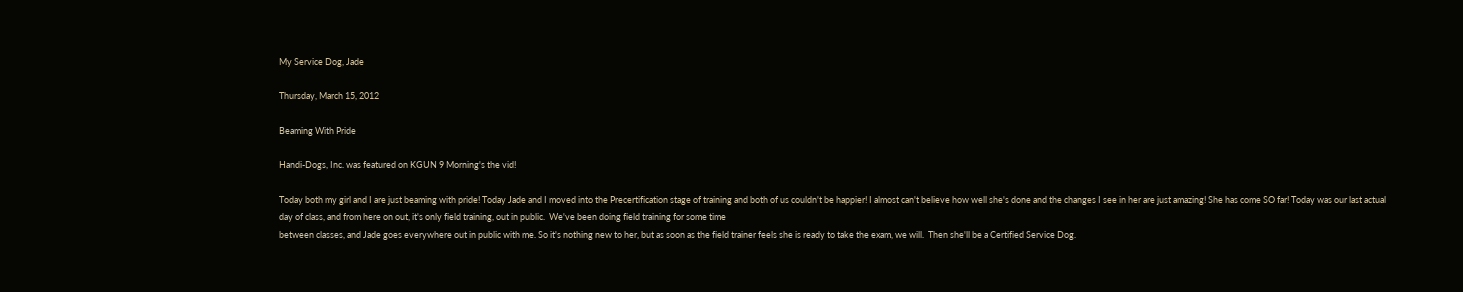My Service Dog, Jade

Thursday, March 15, 2012

Beaming With Pride

Handi-Dogs, Inc. was featured on KGUN 9 Morning's the vid!

Today both my girl and I are just beaming with pride! Today Jade and I moved into the Precertification stage of training and both of us couldn't be happier! I almost can't believe how well she's done and the changes I see in her are just amazing! She has come SO far! Today was our last actual day of class, and from here on out, it's only field training, out in public.  We've been doing field training for some time
between classes, and Jade goes everywhere out in public with me. So it's nothing new to her, but as soon as the field trainer feels she is ready to take the exam, we will.  Then she'll be a Certified Service Dog.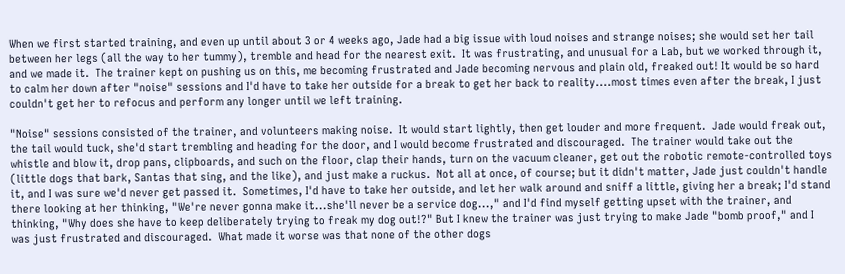When we first started training, and even up until about 3 or 4 weeks ago, Jade had a big issue with loud noises and strange noises; she would set her tail between her legs (all the way to her tummy), tremble and head for the nearest exit.  It was frustrating, and unusual for a Lab, but we worked through it, and we made it.  The trainer kept on pushing us on this, me becoming frustrated and Jade becoming nervous and plain old, freaked out! It would be so hard to calm her down after "noise" sessions and I'd have to take her outside for a break to get her back to reality....most times even after the break, I just couldn't get her to refocus and perform any longer until we left training.

"Noise" sessions consisted of the trainer, and volunteers making noise.  It would start lightly, then get louder and more frequent.  Jade would freak out, the tail would tuck, she'd start trembling and heading for the door, and I would become frustrated and discouraged.  The trainer would take out the whistle and blow it, drop pans, clipboards, and such on the floor, clap their hands, turn on the vacuum cleaner, get out the robotic remote-controlled toys (little dogs that bark, Santas that sing, and the like), and just make a ruckus.  Not all at once, of course; but it didn't matter, Jade just couldn't handle it, and I was sure we'd never get passed it.  Sometimes, I'd have to take her outside, and let her walk around and sniff a little, giving her a break; I'd stand there looking at her thinking, "We're never gonna make it...she'll never be a service dog...," and I'd find myself getting upset with the trainer, and thinking, "Why does she have to keep deliberately trying to freak my dog out!?" But I knew the trainer was just trying to make Jade "bomb proof," and I was just frustrated and discouraged.  What made it worse was that none of the other dogs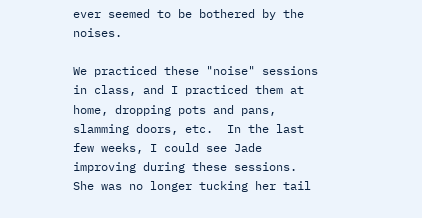ever seemed to be bothered by the noises.

We practiced these "noise" sessions in class, and I practiced them at home, dropping pots and pans, slamming doors, etc.  In the last few weeks, I could see Jade improving during these sessions.  She was no longer tucking her tail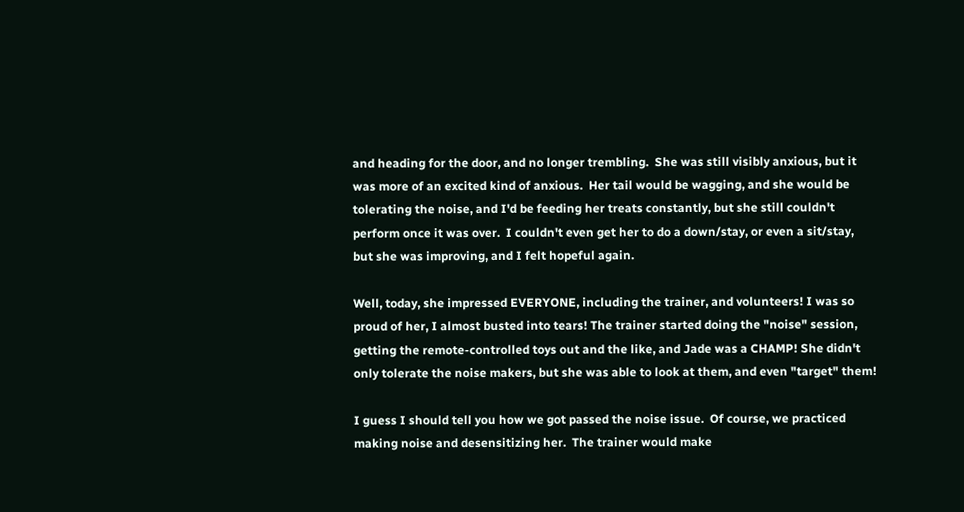and heading for the door, and no longer trembling.  She was still visibly anxious, but it was more of an excited kind of anxious.  Her tail would be wagging, and she would be tolerating the noise, and I'd be feeding her treats constantly, but she still couldn't perform once it was over.  I couldn't even get her to do a down/stay, or even a sit/stay, but she was improving, and I felt hopeful again.

Well, today, she impressed EVERYONE, including the trainer, and volunteers! I was so proud of her, I almost busted into tears! The trainer started doing the "noise" session, getting the remote-controlled toys out and the like, and Jade was a CHAMP! She didn't only tolerate the noise makers, but she was able to look at them, and even "target" them!

I guess I should tell you how we got passed the noise issue.  Of course, we practiced making noise and desensitizing her.  The trainer would make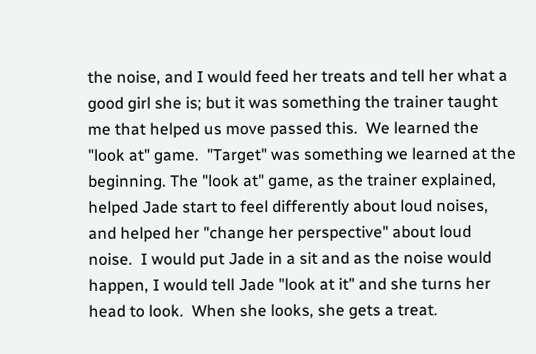the noise, and I would feed her treats and tell her what a good girl she is; but it was something the trainer taught me that helped us move passed this.  We learned the "look at" game.  "Target" was something we learned at the beginning. The "look at" game, as the trainer explained, helped Jade start to feel differently about loud noises, and helped her "change her perspective" about loud noise.  I would put Jade in a sit and as the noise would happen, I would tell Jade "look at it" and she turns her head to look.  When she looks, she gets a treat.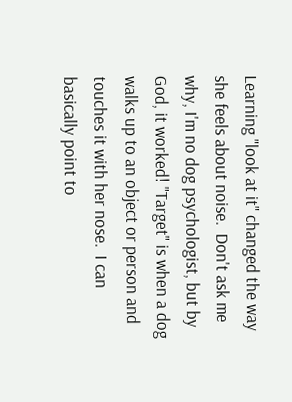Learning "look at it" changed the way she feels about noise.  Don't ask me why, I'm no dog psychologist, but by God, it worked! "Target" is when a dog walks up to an object or person and touches it with her nose.  I can basically point to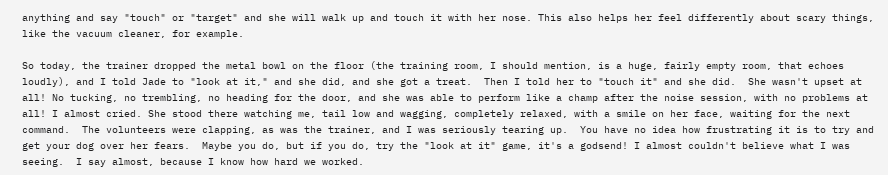anything and say "touch" or "target" and she will walk up and touch it with her nose. This also helps her feel differently about scary things, like the vacuum cleaner, for example.

So today, the trainer dropped the metal bowl on the floor (the training room, I should mention, is a huge, fairly empty room, that echoes loudly), and I told Jade to "look at it," and she did, and she got a treat.  Then I told her to "touch it" and she did.  She wasn't upset at all! No tucking, no trembling, no heading for the door, and she was able to perform like a champ after the noise session, with no problems at all! I almost cried. She stood there watching me, tail low and wagging, completely relaxed, with a smile on her face, waiting for the next command.  The volunteers were clapping, as was the trainer, and I was seriously tearing up.  You have no idea how frustrating it is to try and get your dog over her fears.  Maybe you do, but if you do, try the "look at it" game, it's a godsend! I almost couldn't believe what I was seeing.  I say almost, because I know how hard we worked.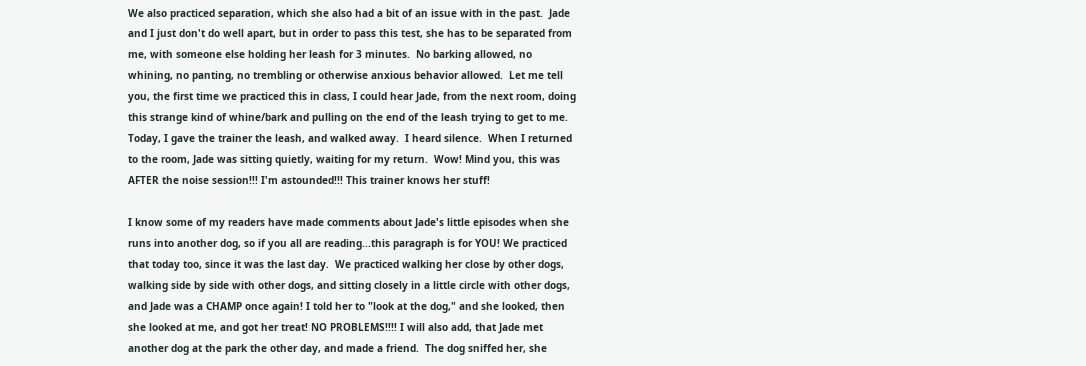We also practiced separation, which she also had a bit of an issue with in the past.  Jade and I just don't do well apart, but in order to pass this test, she has to be separated from me, with someone else holding her leash for 3 minutes.  No barking allowed, no whining, no panting, no trembling or otherwise anxious behavior allowed.  Let me tell you, the first time we practiced this in class, I could hear Jade, from the next room, doing this strange kind of whine/bark and pulling on the end of the leash trying to get to me.  Today, I gave the trainer the leash, and walked away.  I heard silence.  When I returned to the room, Jade was sitting quietly, waiting for my return.  Wow! Mind you, this was AFTER the noise session!!! I'm astounded!!! This trainer knows her stuff!

I know some of my readers have made comments about Jade's little episodes when she runs into another dog, so if you all are reading...this paragraph is for YOU! We practiced that today too, since it was the last day.  We practiced walking her close by other dogs, walking side by side with other dogs, and sitting closely in a little circle with other dogs, and Jade was a CHAMP once again! I told her to "look at the dog," and she looked, then she looked at me, and got her treat! NO PROBLEMS!!!! I will also add, that Jade met another dog at the park the other day, and made a friend.  The dog sniffed her, she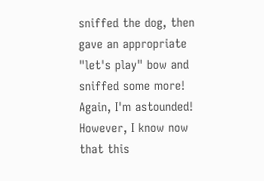sniffed the dog, then gave an appropriate "let's play" bow and sniffed some more! Again, I'm astounded! However, I know now that this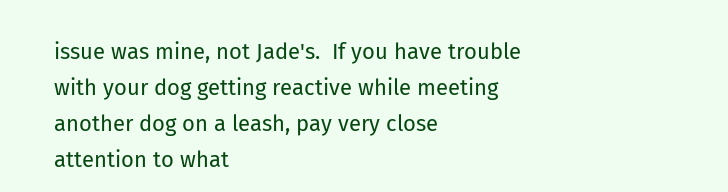issue was mine, not Jade's.  If you have trouble with your dog getting reactive while meeting another dog on a leash, pay very close attention to what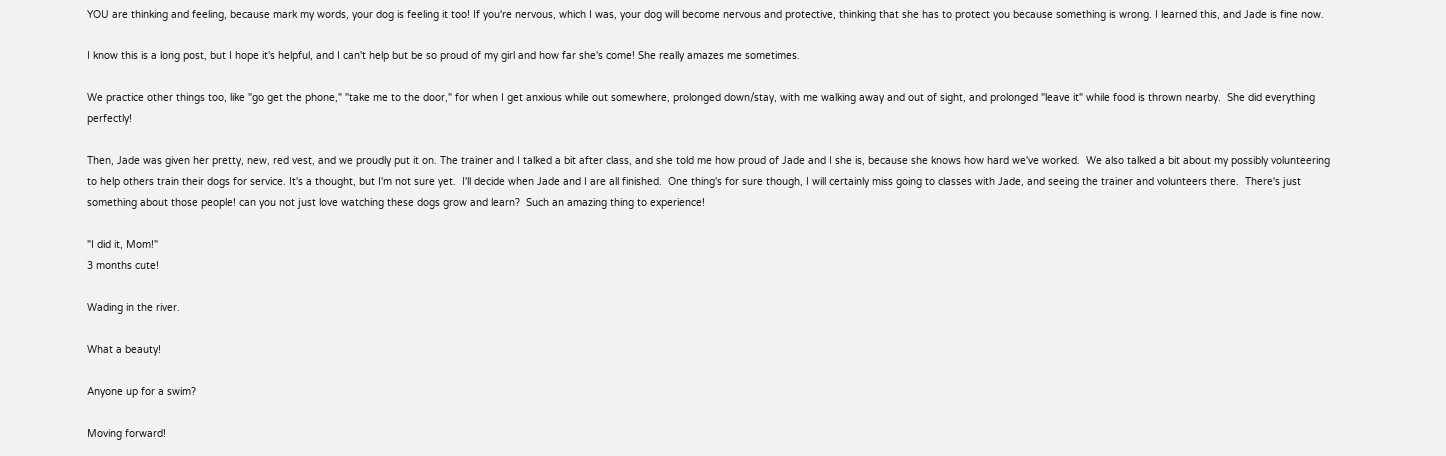YOU are thinking and feeling, because mark my words, your dog is feeling it too! If you're nervous, which I was, your dog will become nervous and protective, thinking that she has to protect you because something is wrong. I learned this, and Jade is fine now.

I know this is a long post, but I hope it's helpful, and I can't help but be so proud of my girl and how far she's come! She really amazes me sometimes.

We practice other things too, like "go get the phone," "take me to the door," for when I get anxious while out somewhere, prolonged down/stay, with me walking away and out of sight, and prolonged "leave it" while food is thrown nearby.  She did everything perfectly!

Then, Jade was given her pretty, new, red vest, and we proudly put it on. The trainer and I talked a bit after class, and she told me how proud of Jade and I she is, because she knows how hard we've worked.  We also talked a bit about my possibly volunteering to help others train their dogs for service. It's a thought, but I'm not sure yet.  I'll decide when Jade and I are all finished.  One thing's for sure though, I will certainly miss going to classes with Jade, and seeing the trainer and volunteers there.  There's just something about those people! can you not just love watching these dogs grow and learn?  Such an amazing thing to experience!

"I did it, Mom!"
3 months cute!

Wading in the river.

What a beauty!

Anyone up for a swim?

Moving forward!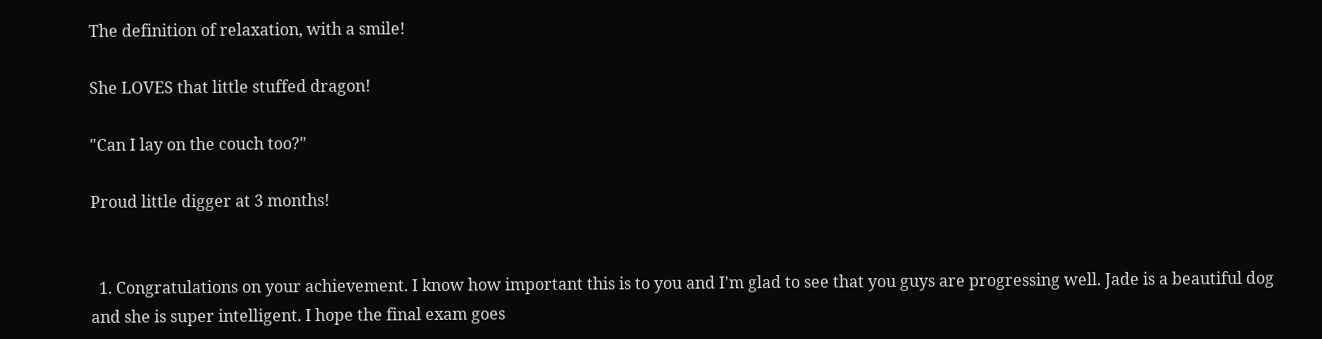The definition of relaxation, with a smile!

She LOVES that little stuffed dragon!

"Can I lay on the couch too?"

Proud little digger at 3 months!


  1. Congratulations on your achievement. I know how important this is to you and I'm glad to see that you guys are progressing well. Jade is a beautiful dog and she is super intelligent. I hope the final exam goes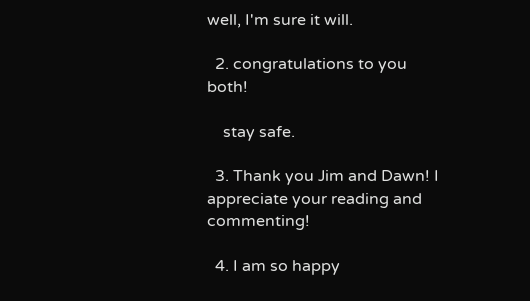well, I'm sure it will.

  2. congratulations to you both!

    stay safe.

  3. Thank you Jim and Dawn! I appreciate your reading and commenting!

  4. I am so happy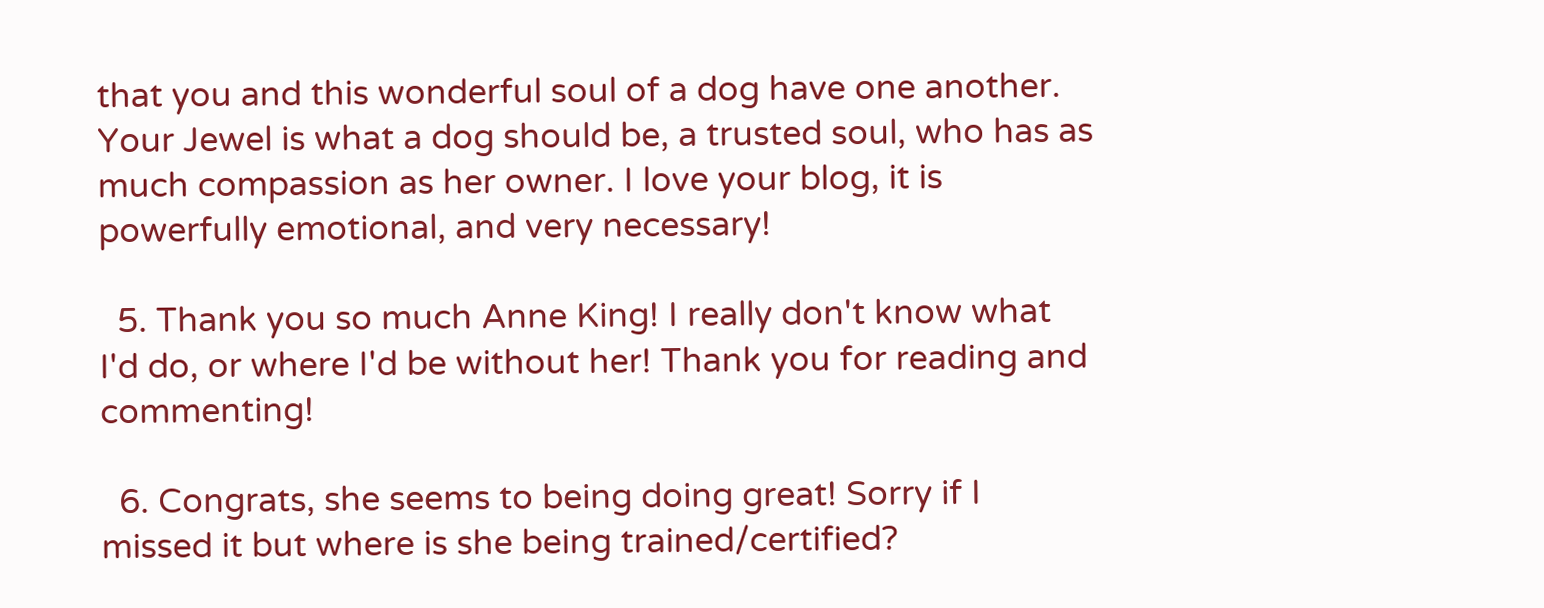that you and this wonderful soul of a dog have one another. Your Jewel is what a dog should be, a trusted soul, who has as much compassion as her owner. I love your blog, it is powerfully emotional, and very necessary!

  5. Thank you so much Anne King! I really don't know what I'd do, or where I'd be without her! Thank you for reading and commenting!

  6. Congrats, she seems to being doing great! Sorry if I missed it but where is she being trained/certified?